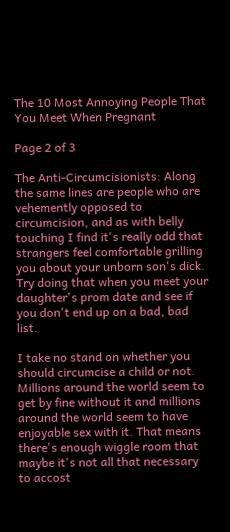The 10 Most Annoying People That You Meet When Pregnant

Page 2 of 3

The Anti-Circumcisionists: Along the same lines are people who are vehemently opposed to circumcision, and as with belly touching I find it's really odd that strangers feel comfortable grilling you about your unborn son's dick. Try doing that when you meet your daughter's prom date and see if you don't end up on a bad, bad list.

I take no stand on whether you should circumcise a child or not. Millions around the world seem to get by fine without it and millions around the world seem to have enjoyable sex with it. That means there's enough wiggle room that maybe it's not all that necessary to accost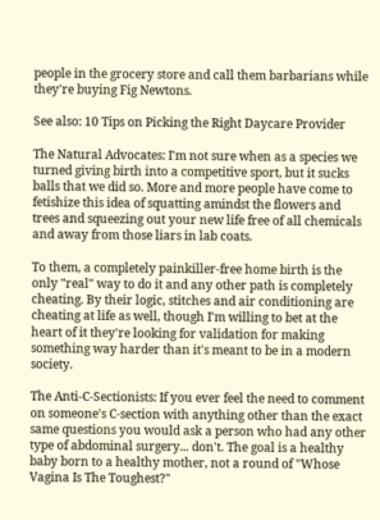people in the grocery store and call them barbarians while they're buying Fig Newtons.

See also: 10 Tips on Picking the Right Daycare Provider

The Natural Advocates: I'm not sure when as a species we turned giving birth into a competitive sport, but it sucks balls that we did so. More and more people have come to fetishize this idea of squatting amindst the flowers and trees and squeezing out your new life free of all chemicals and away from those liars in lab coats.

To them, a completely painkiller-free home birth is the only "real" way to do it and any other path is completely cheating. By their logic, stitches and air conditioning are cheating at life as well, though I'm willing to bet at the heart of it they're looking for validation for making something way harder than it's meant to be in a modern society.

The Anti-C-Sectionists: If you ever feel the need to comment on someone's C-section with anything other than the exact same questions you would ask a person who had any other type of abdominal surgery... don't. The goal is a healthy baby born to a healthy mother, not a round of "Whose Vagina Is The Toughest?"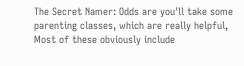The Secret Namer: Odds are you'll take some parenting classes, which are really helpful, Most of these obviously include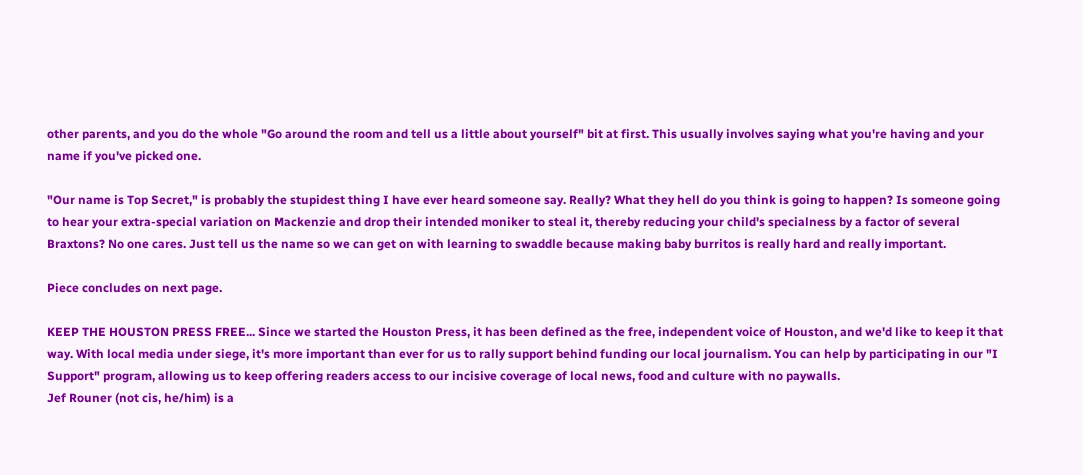other parents, and you do the whole "Go around the room and tell us a little about yourself" bit at first. This usually involves saying what you're having and your name if you've picked one.

"Our name is Top Secret," is probably the stupidest thing I have ever heard someone say. Really? What they hell do you think is going to happen? Is someone going to hear your extra-special variation on Mackenzie and drop their intended moniker to steal it, thereby reducing your child's specialness by a factor of several Braxtons? No one cares. Just tell us the name so we can get on with learning to swaddle because making baby burritos is really hard and really important.

Piece concludes on next page.

KEEP THE HOUSTON PRESS FREE... Since we started the Houston Press, it has been defined as the free, independent voice of Houston, and we'd like to keep it that way. With local media under siege, it's more important than ever for us to rally support behind funding our local journalism. You can help by participating in our "I Support" program, allowing us to keep offering readers access to our incisive coverage of local news, food and culture with no paywalls.
Jef Rouner (not cis, he/him) is a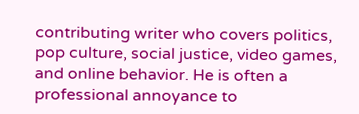contributing writer who covers politics, pop culture, social justice, video games, and online behavior. He is often a professional annoyance to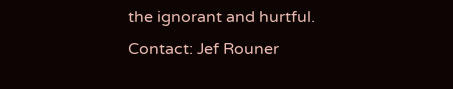the ignorant and hurtful.
Contact: Jef Rouner